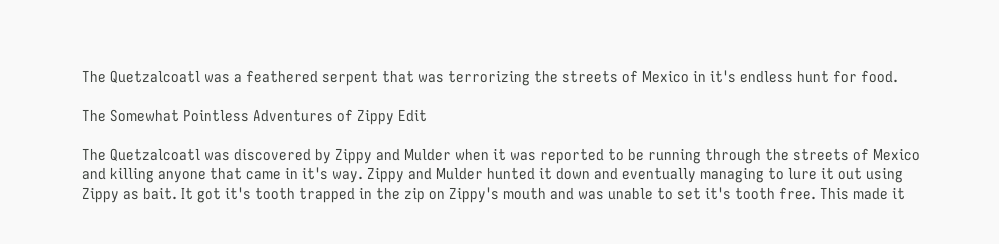The Quetzalcoatl was a feathered serpent that was terrorizing the streets of Mexico in it's endless hunt for food.

The Somewhat Pointless Adventures of Zippy Edit

The Quetzalcoatl was discovered by Zippy and Mulder when it was reported to be running through the streets of Mexico and killing anyone that came in it's way. Zippy and Mulder hunted it down and eventually managing to lure it out using Zippy as bait. It got it's tooth trapped in the zip on Zippy's mouth and was unable to set it's tooth free. This made it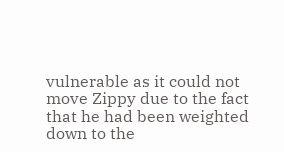vulnerable as it could not move Zippy due to the fact that he had been weighted down to the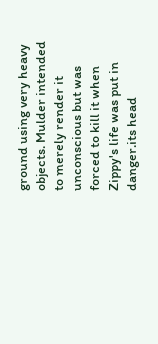ground using very heavy objects. Mulder intended to merely render it unconscious but was forced to kill it when Zippy's life was put in danger.its head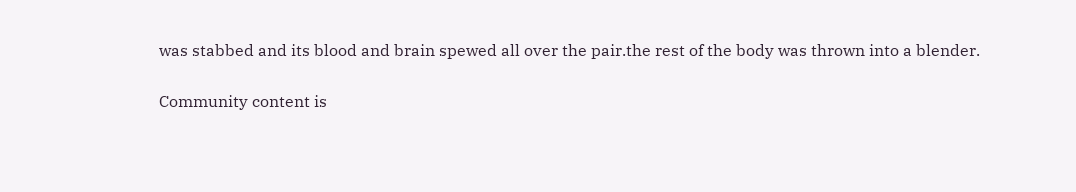was stabbed and its blood and brain spewed all over the pair.the rest of the body was thrown into a blender.

Community content is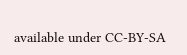available under CC-BY-SA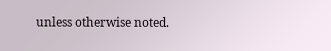unless otherwise noted.